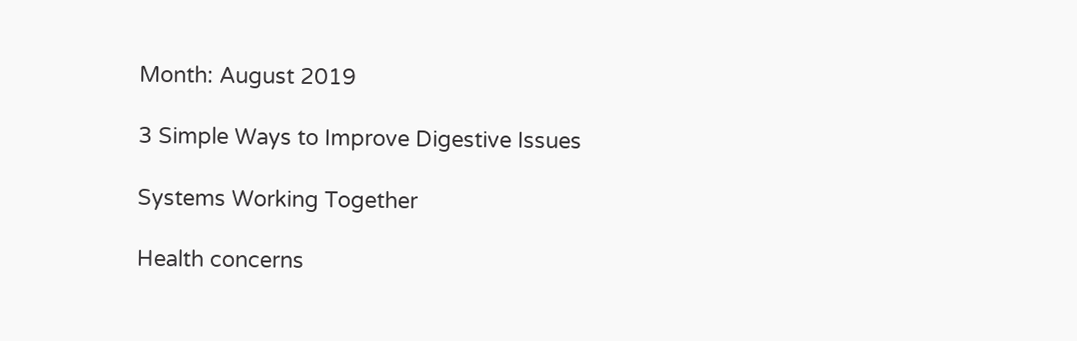Month: August 2019

3 Simple Ways to Improve Digestive Issues

Systems Working Together

Health concerns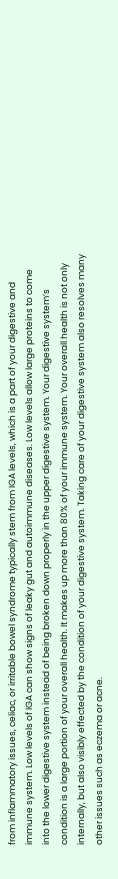from inflammatory issues, celiac, or irritable bowel syndrome typically stem from IGA levels, which is a part of your digestive and immune system. Low levels of IGA can show signs of leaky gut and autoimmune diseases. Low levels allow large proteins to come into the lower digestive system instead of being broken down properly in the upper digestive system. Your digestive system’s condition is a large portion of your overall health. It makes up more than 80% of your immune system. Your overall health is not only internally, but also visibly effected by the condition of your digestive system. Taking care of your digestive system also resolves many other issues such as eczema or acne.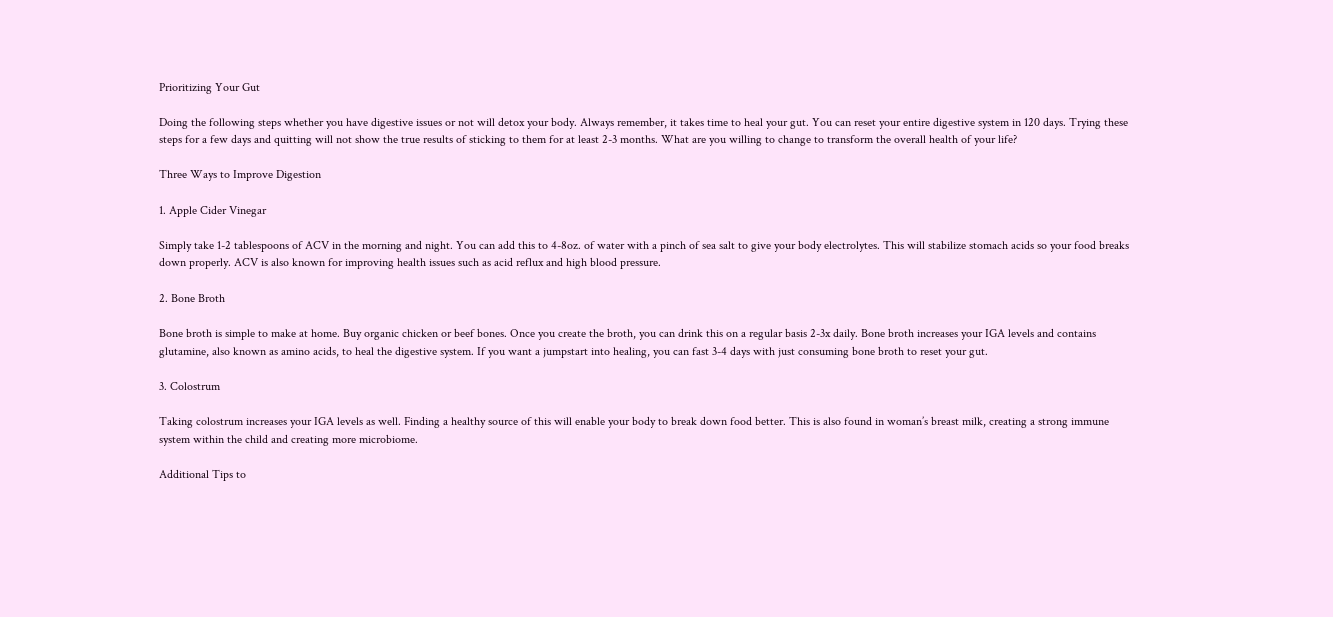Prioritizing Your Gut

Doing the following steps whether you have digestive issues or not will detox your body. Always remember, it takes time to heal your gut. You can reset your entire digestive system in 120 days. Trying these steps for a few days and quitting will not show the true results of sticking to them for at least 2-3 months. What are you willing to change to transform the overall health of your life?

Three Ways to Improve Digestion

1. Apple Cider Vinegar

Simply take 1-2 tablespoons of ACV in the morning and night. You can add this to 4-8oz. of water with a pinch of sea salt to give your body electrolytes. This will stabilize stomach acids so your food breaks down properly. ACV is also known for improving health issues such as acid reflux and high blood pressure.

2. Bone Broth

Bone broth is simple to make at home. Buy organic chicken or beef bones. Once you create the broth, you can drink this on a regular basis 2-3x daily. Bone broth increases your IGA levels and contains glutamine, also known as amino acids, to heal the digestive system. If you want a jumpstart into healing, you can fast 3-4 days with just consuming bone broth to reset your gut.

3. Colostrum

Taking colostrum increases your IGA levels as well. Finding a healthy source of this will enable your body to break down food better. This is also found in woman’s breast milk, creating a strong immune system within the child and creating more microbiome.

Additional Tips to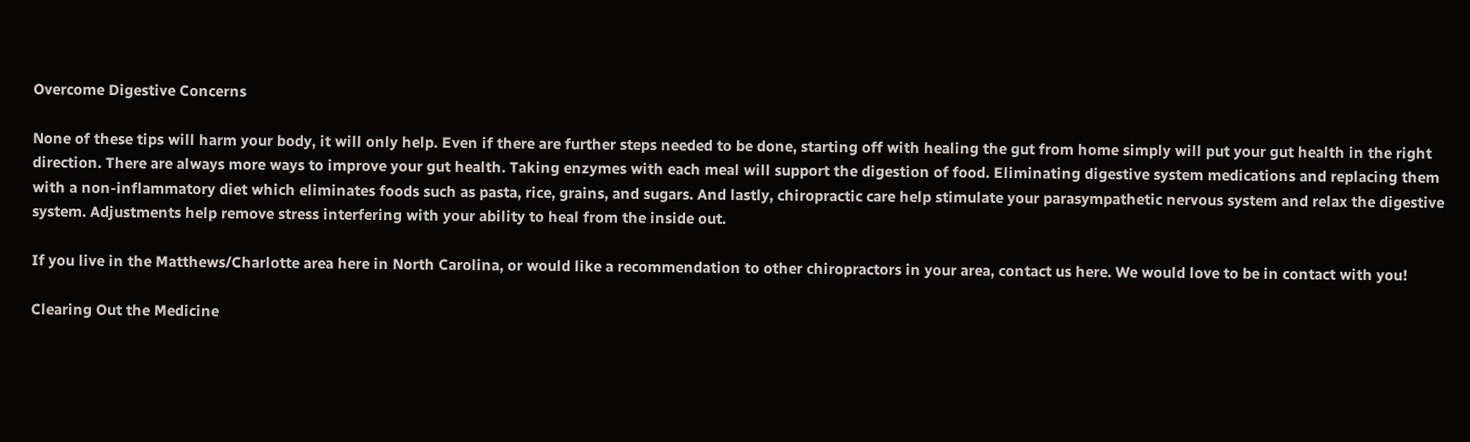Overcome Digestive Concerns

None of these tips will harm your body, it will only help. Even if there are further steps needed to be done, starting off with healing the gut from home simply will put your gut health in the right direction. There are always more ways to improve your gut health. Taking enzymes with each meal will support the digestion of food. Eliminating digestive system medications and replacing them with a non-inflammatory diet which eliminates foods such as pasta, rice, grains, and sugars. And lastly, chiropractic care help stimulate your parasympathetic nervous system and relax the digestive system. Adjustments help remove stress interfering with your ability to heal from the inside out.

If you live in the Matthews/Charlotte area here in North Carolina, or would like a recommendation to other chiropractors in your area, contact us here. We would love to be in contact with you!

Clearing Out the Medicine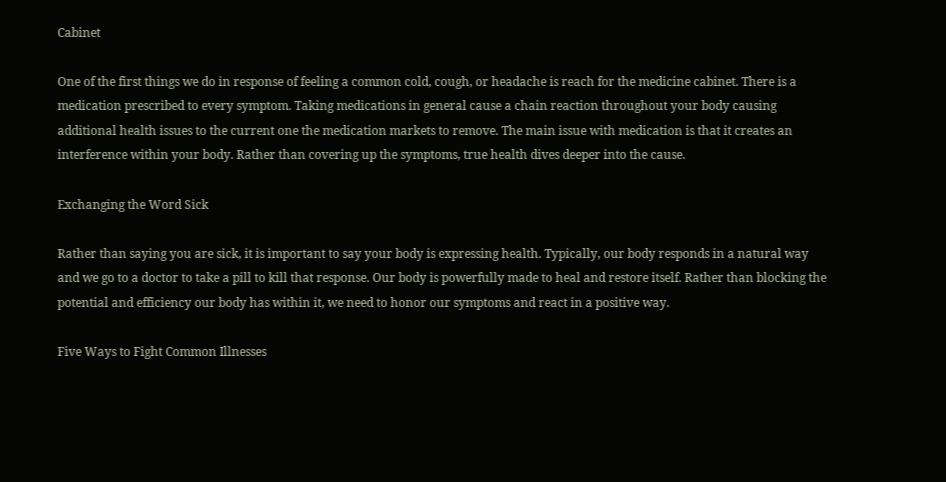Cabinet

One of the first things we do in response of feeling a common cold, cough, or headache is reach for the medicine cabinet. There is a medication prescribed to every symptom. Taking medications in general cause a chain reaction throughout your body causing additional health issues to the current one the medication markets to remove. The main issue with medication is that it creates an interference within your body. Rather than covering up the symptoms, true health dives deeper into the cause.

Exchanging the Word Sick

Rather than saying you are sick, it is important to say your body is expressing health. Typically, our body responds in a natural way and we go to a doctor to take a pill to kill that response. Our body is powerfully made to heal and restore itself. Rather than blocking the potential and efficiency our body has within it, we need to honor our symptoms and react in a positive way.

Five Ways to Fight Common Illnesses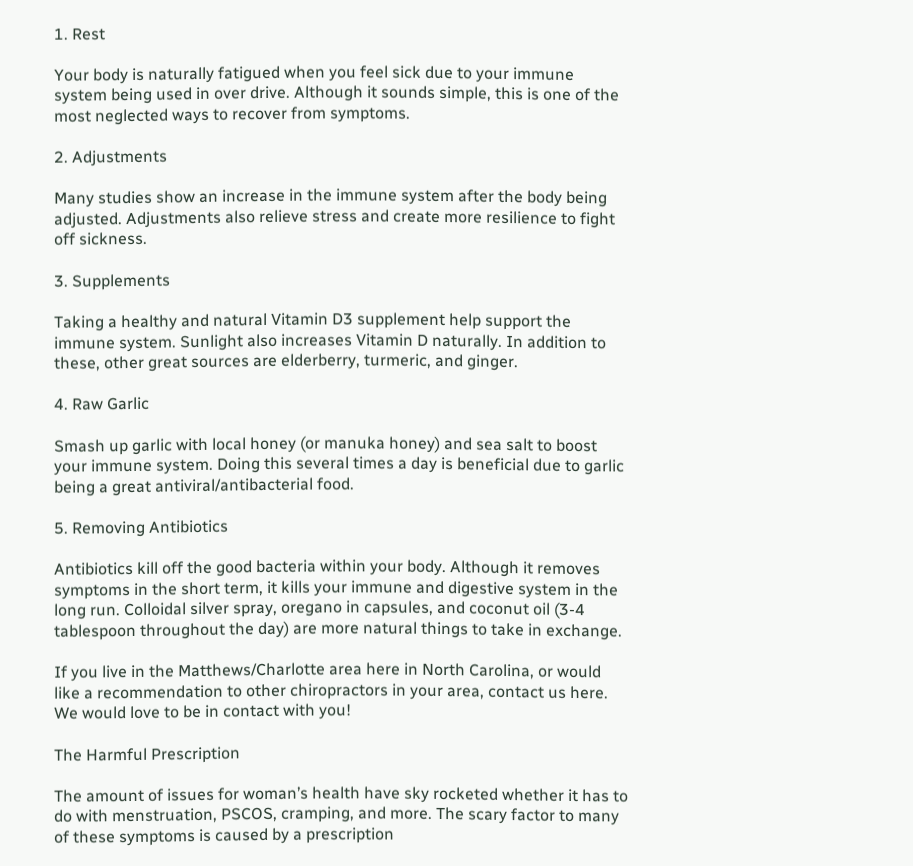1. Rest

Your body is naturally fatigued when you feel sick due to your immune system being used in over drive. Although it sounds simple, this is one of the most neglected ways to recover from symptoms.

2. Adjustments

Many studies show an increase in the immune system after the body being adjusted. Adjustments also relieve stress and create more resilience to fight off sickness.

3. Supplements

Taking a healthy and natural Vitamin D3 supplement help support the immune system. Sunlight also increases Vitamin D naturally. In addition to these, other great sources are elderberry, turmeric, and ginger.

4. Raw Garlic

Smash up garlic with local honey (or manuka honey) and sea salt to boost your immune system. Doing this several times a day is beneficial due to garlic being a great antiviral/antibacterial food.

5. Removing Antibiotics

Antibiotics kill off the good bacteria within your body. Although it removes symptoms in the short term, it kills your immune and digestive system in the long run. Colloidal silver spray, oregano in capsules, and coconut oil (3-4 tablespoon throughout the day) are more natural things to take in exchange.

If you live in the Matthews/Charlotte area here in North Carolina, or would like a recommendation to other chiropractors in your area, contact us here. We would love to be in contact with you!

The Harmful Prescription

The amount of issues for woman’s health have sky rocketed whether it has to do with menstruation, PSCOS, cramping, and more. The scary factor to many of these symptoms is caused by a prescription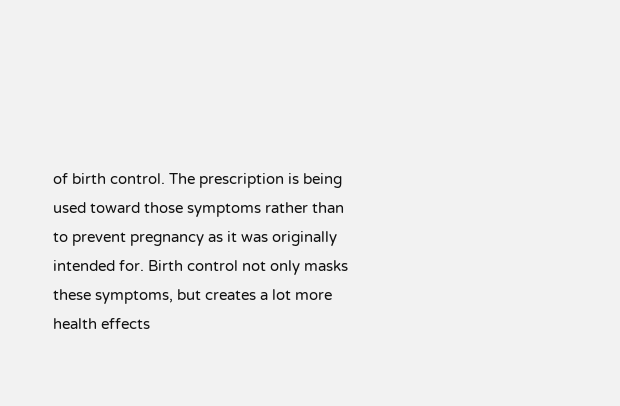of birth control. The prescription is being used toward those symptoms rather than to prevent pregnancy as it was originally intended for. Birth control not only masks these symptoms, but creates a lot more health effects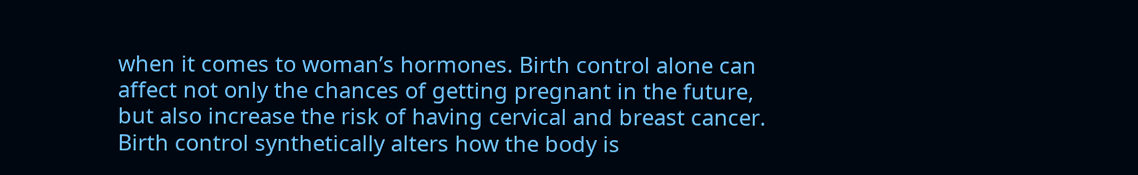when it comes to woman’s hormones. Birth control alone can affect not only the chances of getting pregnant in the future, but also increase the risk of having cervical and breast cancer. Birth control synthetically alters how the body is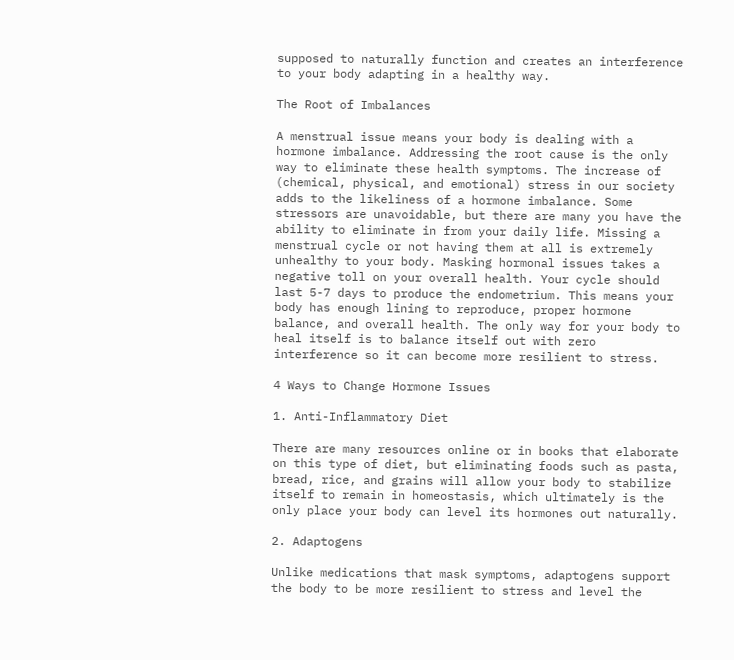supposed to naturally function and creates an interference to your body adapting in a healthy way.

The Root of Imbalances

A menstrual issue means your body is dealing with a hormone imbalance. Addressing the root cause is the only way to eliminate these health symptoms. The increase of (chemical, physical, and emotional) stress in our society adds to the likeliness of a hormone imbalance. Some stressors are unavoidable, but there are many you have the ability to eliminate in from your daily life. Missing a menstrual cycle or not having them at all is extremely unhealthy to your body. Masking hormonal issues takes a negative toll on your overall health. Your cycle should last 5-7 days to produce the endometrium. This means your body has enough lining to reproduce, proper hormone balance, and overall health. The only way for your body to heal itself is to balance itself out with zero interference so it can become more resilient to stress.

4 Ways to Change Hormone Issues

1. Anti-Inflammatory Diet

There are many resources online or in books that elaborate on this type of diet, but eliminating foods such as pasta, bread, rice, and grains will allow your body to stabilize itself to remain in homeostasis, which ultimately is the only place your body can level its hormones out naturally.

2. Adaptogens

Unlike medications that mask symptoms, adaptogens support the body to be more resilient to stress and level the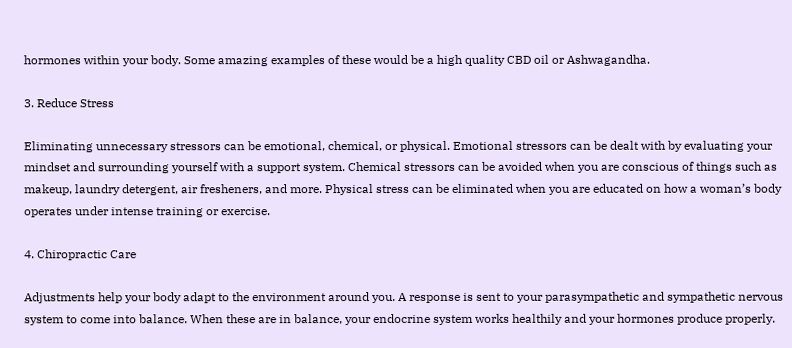hormones within your body. Some amazing examples of these would be a high quality CBD oil or Ashwagandha.

3. Reduce Stress

Eliminating unnecessary stressors can be emotional, chemical, or physical. Emotional stressors can be dealt with by evaluating your mindset and surrounding yourself with a support system. Chemical stressors can be avoided when you are conscious of things such as makeup, laundry detergent, air fresheners, and more. Physical stress can be eliminated when you are educated on how a woman’s body operates under intense training or exercise.

4. Chiropractic Care

Adjustments help your body adapt to the environment around you. A response is sent to your parasympathetic and sympathetic nervous system to come into balance. When these are in balance, your endocrine system works healthily and your hormones produce properly.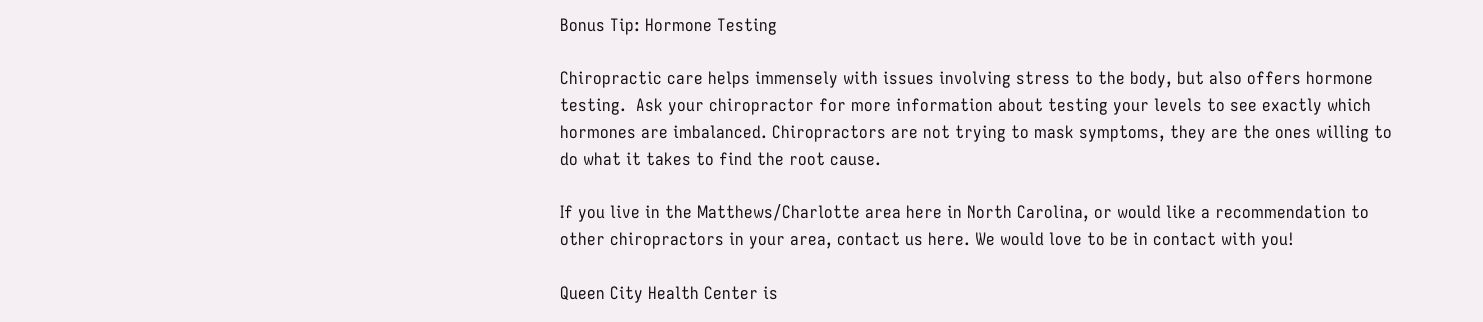Bonus Tip: Hormone Testing

Chiropractic care helps immensely with issues involving stress to the body, but also offers hormone testing.  Ask your chiropractor for more information about testing your levels to see exactly which hormones are imbalanced. Chiropractors are not trying to mask symptoms, they are the ones willing to do what it takes to find the root cause.

If you live in the Matthews/Charlotte area here in North Carolina, or would like a recommendation to other chiropractors in your area, contact us here. We would love to be in contact with you!

Queen City Health Center is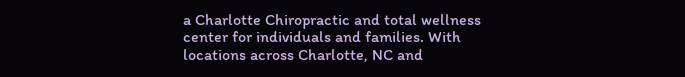a Charlotte Chiropractic and total wellness center for individuals and families. With locations across Charlotte, NC and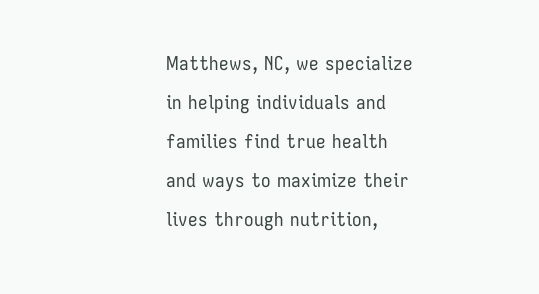Matthews, NC, we specialize in helping individuals and families find true health and ways to maximize their lives through nutrition,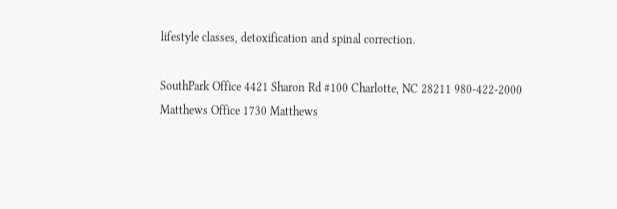lifestyle classes, detoxification and spinal correction.

SouthPark Office 4421 Sharon Rd #100 Charlotte, NC 28211 980-422-2000
Matthews Office 1730 Matthews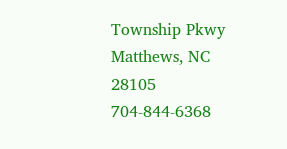Township Pkwy Matthews, NC 28105 704-844-6368